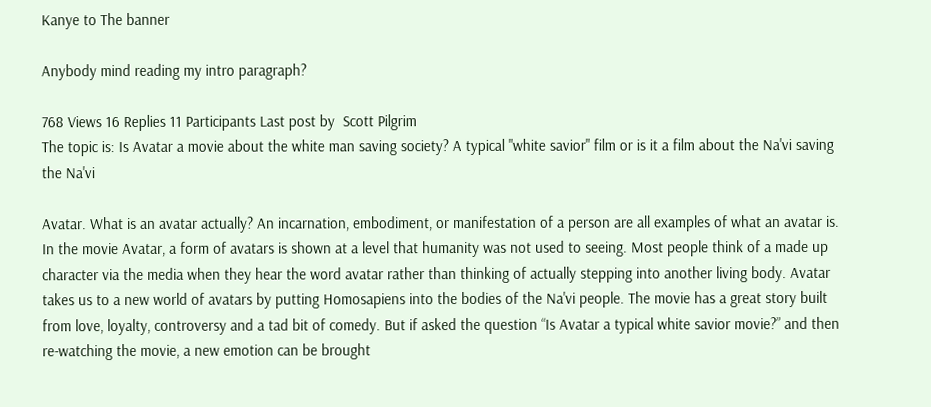Kanye to The banner

Anybody mind reading my intro paragraph?

768 Views 16 Replies 11 Participants Last post by  Scott Pilgrim
The topic is: Is Avatar a movie about the white man saving society? A typical "white savior" film or is it a film about the Na'vi saving the Na'vi

Avatar. What is an avatar actually? An incarnation, embodiment, or manifestation of a person are all examples of what an avatar is. In the movie Avatar, a form of avatars is shown at a level that humanity was not used to seeing. Most people think of a made up character via the media when they hear the word avatar rather than thinking of actually stepping into another living body. Avatar takes us to a new world of avatars by putting Homosapiens into the bodies of the Na'vi people. The movie has a great story built from love, loyalty, controversy and a tad bit of comedy. But if asked the question “Is Avatar a typical white savior movie?” and then re-watching the movie, a new emotion can be brought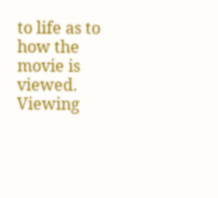to life as to how the movie is viewed. Viewing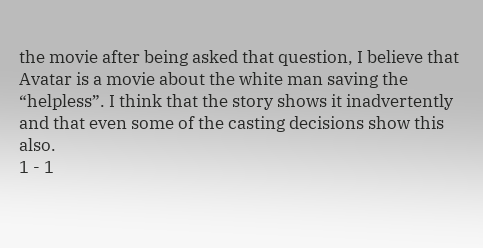the movie after being asked that question, I believe that  Avatar is a movie about the white man saving the “helpless”. I think that the story shows it inadvertently and that even some of the casting decisions show this also.
1 - 1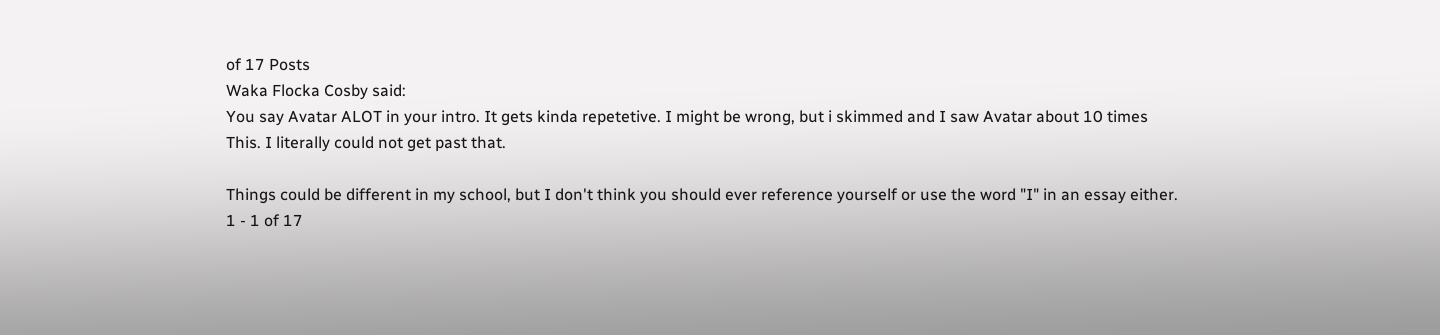of 17 Posts
Waka Flocka Cosby said:
You say Avatar ALOT in your intro. It gets kinda repetetive. I might be wrong, but i skimmed and I saw Avatar about 10 times
This. I literally could not get past that.

Things could be different in my school, but I don't think you should ever reference yourself or use the word "I" in an essay either.
1 - 1 of 17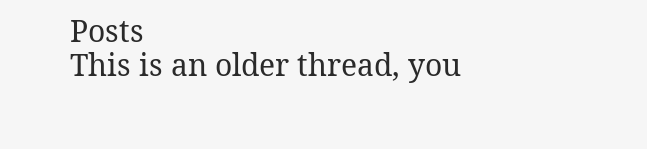Posts
This is an older thread, you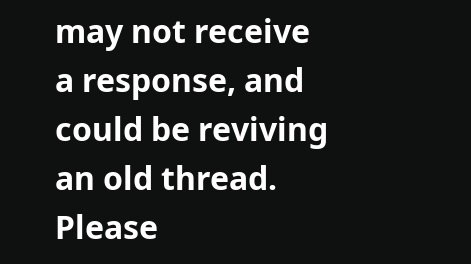may not receive a response, and could be reviving an old thread. Please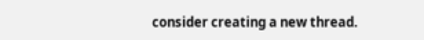consider creating a new thread.